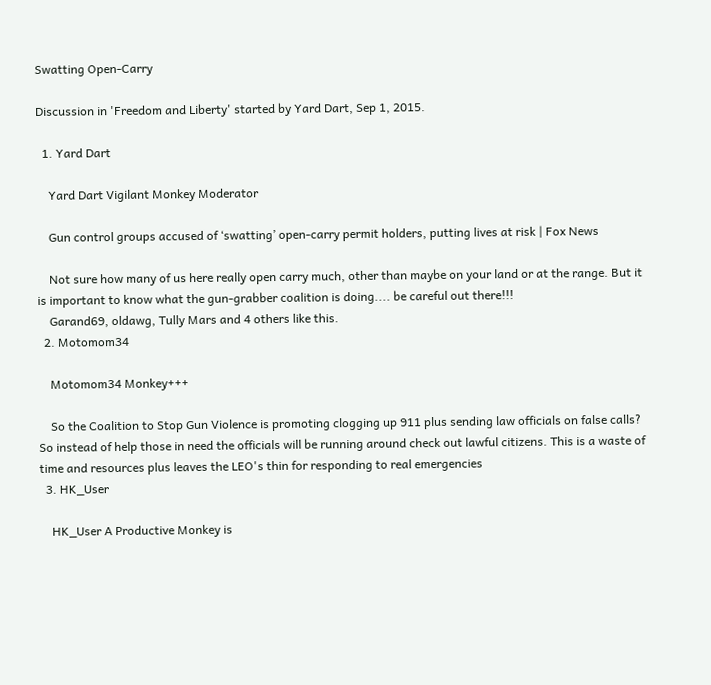Swatting Open-Carry

Discussion in 'Freedom and Liberty' started by Yard Dart, Sep 1, 2015.

  1. Yard Dart

    Yard Dart Vigilant Monkey Moderator

    Gun control groups accused of ‘swatting’ open-carry permit holders, putting lives at risk | Fox News

    Not sure how many of us here really open carry much, other than maybe on your land or at the range. But it is important to know what the gun-grabber coalition is doing.... be careful out there!!!
    Garand69, oldawg, Tully Mars and 4 others like this.
  2. Motomom34

    Motomom34 Monkey+++

    So the Coalition to Stop Gun Violence is promoting clogging up 911 plus sending law officials on false calls? So instead of help those in need the officials will be running around check out lawful citizens. This is a waste of time and resources plus leaves the LEO's thin for responding to real emergencies
  3. HK_User

    HK_User A Productive Monkey is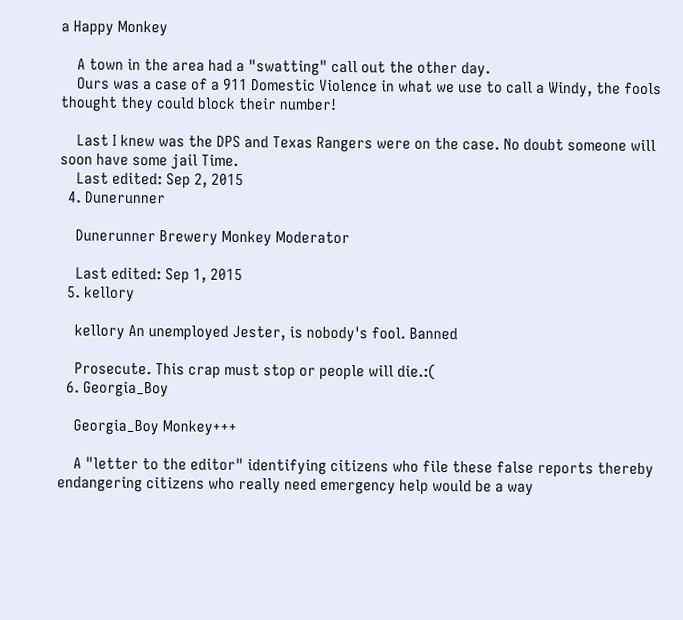a Happy Monkey

    A town in the area had a "swatting" call out the other day.
    Ours was a case of a 911 Domestic Violence in what we use to call a Windy, the fools thought they could block their number!

    Last I knew was the DPS and Texas Rangers were on the case. No doubt someone will soon have some jail Time.
    Last edited: Sep 2, 2015
  4. Dunerunner

    Dunerunner Brewery Monkey Moderator

    Last edited: Sep 1, 2015
  5. kellory

    kellory An unemployed Jester, is nobody's fool. Banned

    Prosecute. This crap must stop or people will die.:(
  6. Georgia_Boy

    Georgia_Boy Monkey+++

    A "letter to the editor" identifying citizens who file these false reports thereby endangering citizens who really need emergency help would be a way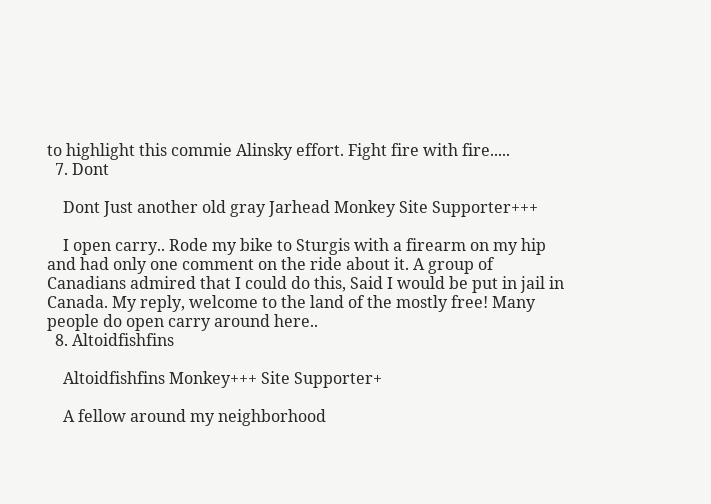to highlight this commie Alinsky effort. Fight fire with fire.....
  7. Dont

    Dont Just another old gray Jarhead Monkey Site Supporter+++

    I open carry.. Rode my bike to Sturgis with a firearm on my hip and had only one comment on the ride about it. A group of Canadians admired that I could do this, Said I would be put in jail in Canada. My reply, welcome to the land of the mostly free! Many people do open carry around here..
  8. Altoidfishfins

    Altoidfishfins Monkey+++ Site Supporter+

    A fellow around my neighborhood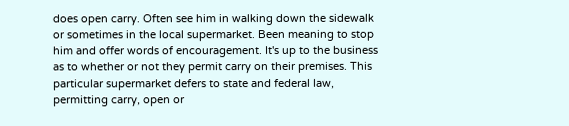does open carry. Often see him in walking down the sidewalk or sometimes in the local supermarket. Been meaning to stop him and offer words of encouragement. It's up to the business as to whether or not they permit carry on their premises. This particular supermarket defers to state and federal law, permitting carry, open or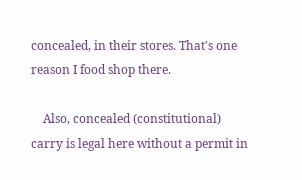concealed, in their stores. That's one reason I food shop there.

    Also, concealed (constitutional) carry is legal here without a permit in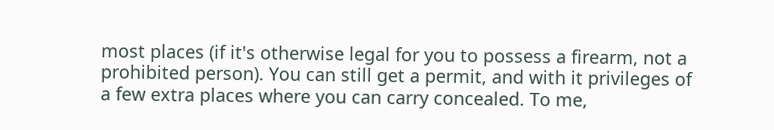most places (if it's otherwise legal for you to possess a firearm, not a prohibited person). You can still get a permit, and with it privileges of a few extra places where you can carry concealed. To me,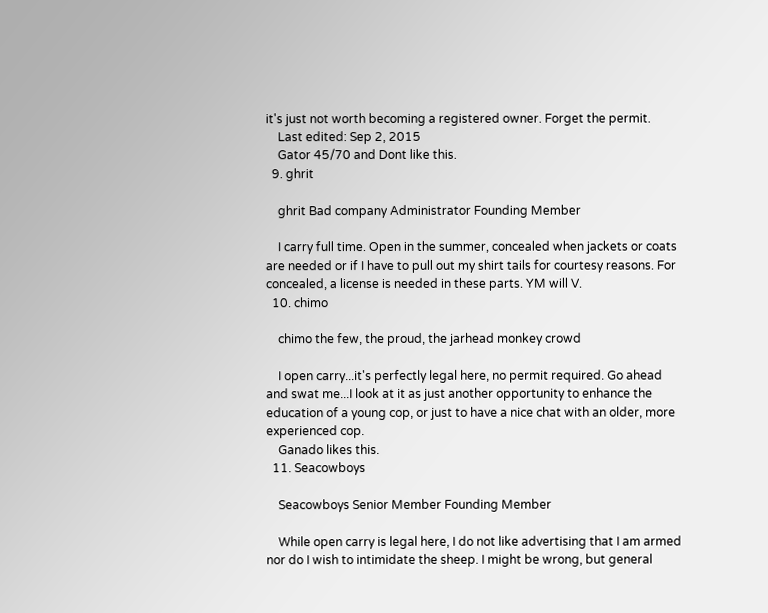it's just not worth becoming a registered owner. Forget the permit.
    Last edited: Sep 2, 2015
    Gator 45/70 and Dont like this.
  9. ghrit

    ghrit Bad company Administrator Founding Member

    I carry full time. Open in the summer, concealed when jackets or coats are needed or if I have to pull out my shirt tails for courtesy reasons. For concealed, a license is needed in these parts. YM will V.
  10. chimo

    chimo the few, the proud, the jarhead monkey crowd

    I open carry...it's perfectly legal here, no permit required. Go ahead and swat me...I look at it as just another opportunity to enhance the education of a young cop, or just to have a nice chat with an older, more experienced cop.
    Ganado likes this.
  11. Seacowboys

    Seacowboys Senior Member Founding Member

    While open carry is legal here, I do not like advertising that I am armed nor do I wish to intimidate the sheep. I might be wrong, but general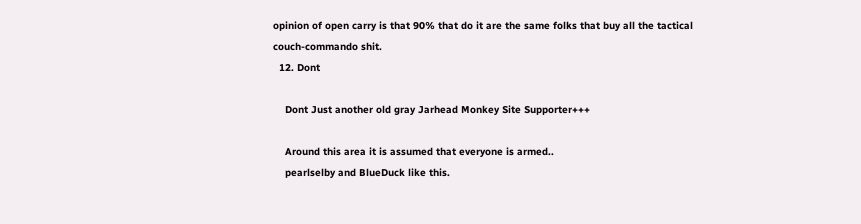opinion of open carry is that 90% that do it are the same folks that buy all the tactical couch-commando shit.
  12. Dont

    Dont Just another old gray Jarhead Monkey Site Supporter+++

    Around this area it is assumed that everyone is armed..
    pearlselby and BlueDuck like this.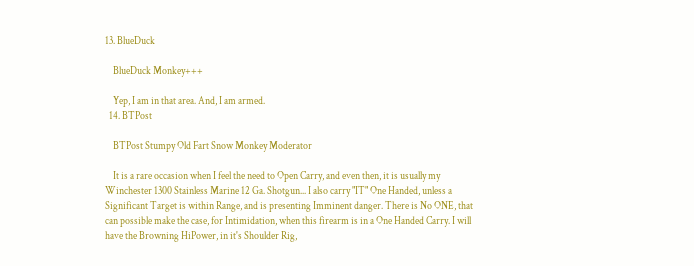13. BlueDuck

    BlueDuck Monkey+++

    Yep, I am in that area. And, I am armed.
  14. BTPost

    BTPost Stumpy Old Fart Snow Monkey Moderator

    It is a rare occasion when I feel the need to Open Carry, and even then, it is usually my Winchester 1300 Stainless Marine 12 Ga. Shotgun... I also carry "IT" One Handed, unless a Significant Target is within Range, and is presenting Imminent danger. There is No ONE, that can possible make the case, for Intimidation, when this firearm is in a One Handed Carry. I will have the Browning HiPower, in it's Shoulder Rig,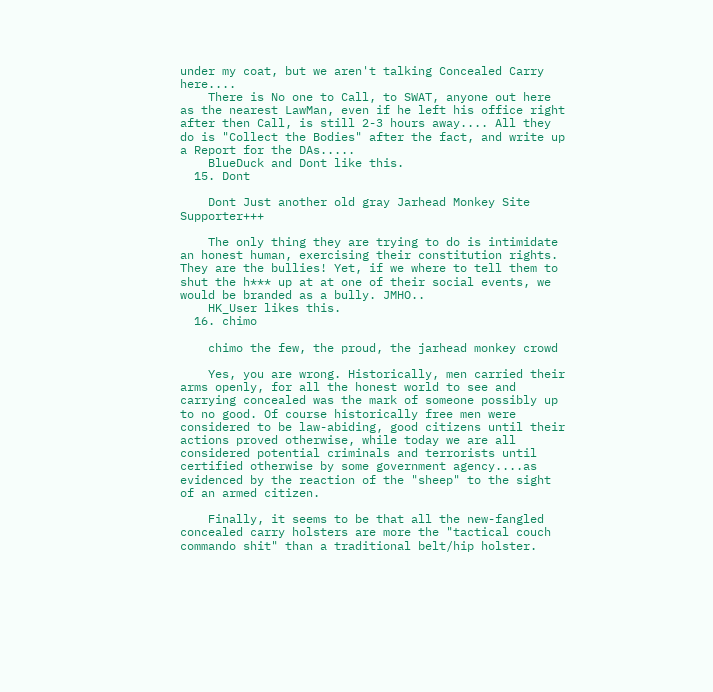under my coat, but we aren't talking Concealed Carry here....
    There is No one to Call, to SWAT, anyone out here as the nearest LawMan, even if he left his office right after then Call, is still 2-3 hours away.... All they do is "Collect the Bodies" after the fact, and write up a Report for the DAs.....
    BlueDuck and Dont like this.
  15. Dont

    Dont Just another old gray Jarhead Monkey Site Supporter+++

    The only thing they are trying to do is intimidate an honest human, exercising their constitution rights. They are the bullies! Yet, if we where to tell them to shut the h*** up at at one of their social events, we would be branded as a bully. JMHO..
    HK_User likes this.
  16. chimo

    chimo the few, the proud, the jarhead monkey crowd

    Yes, you are wrong. Historically, men carried their arms openly, for all the honest world to see and carrying concealed was the mark of someone possibly up to no good. Of course historically free men were considered to be law-abiding, good citizens until their actions proved otherwise, while today we are all considered potential criminals and terrorists until certified otherwise by some government agency....as evidenced by the reaction of the "sheep" to the sight of an armed citizen.

    Finally, it seems to be that all the new-fangled concealed carry holsters are more the "tactical couch commando shit" than a traditional belt/hip holster.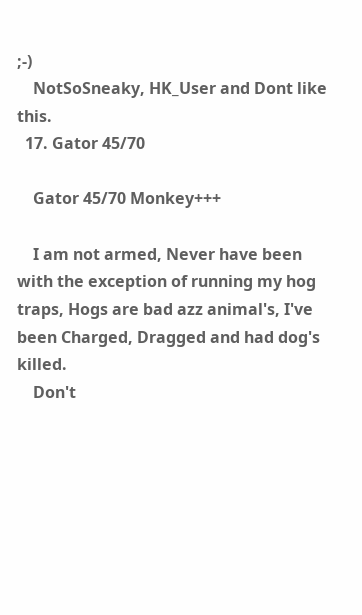;-)
    NotSoSneaky, HK_User and Dont like this.
  17. Gator 45/70

    Gator 45/70 Monkey+++

    I am not armed, Never have been with the exception of running my hog traps, Hogs are bad azz animal's, I've been Charged, Dragged and had dog's killed.
    Don't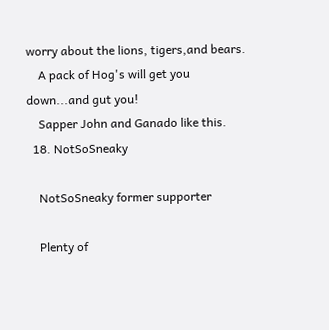worry about the lions, tigers,and bears.
    A pack of Hog's will get you down...and gut you!
    Sapper John and Ganado like this.
  18. NotSoSneaky

    NotSoSneaky former supporter

    Plenty of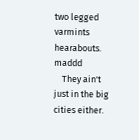two legged varmints hearabouts. maddd
    They ain't just in the big cities either.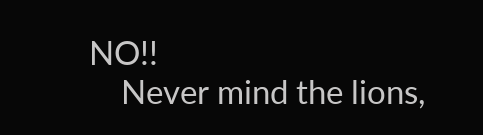NO!!
    Never mind the lions,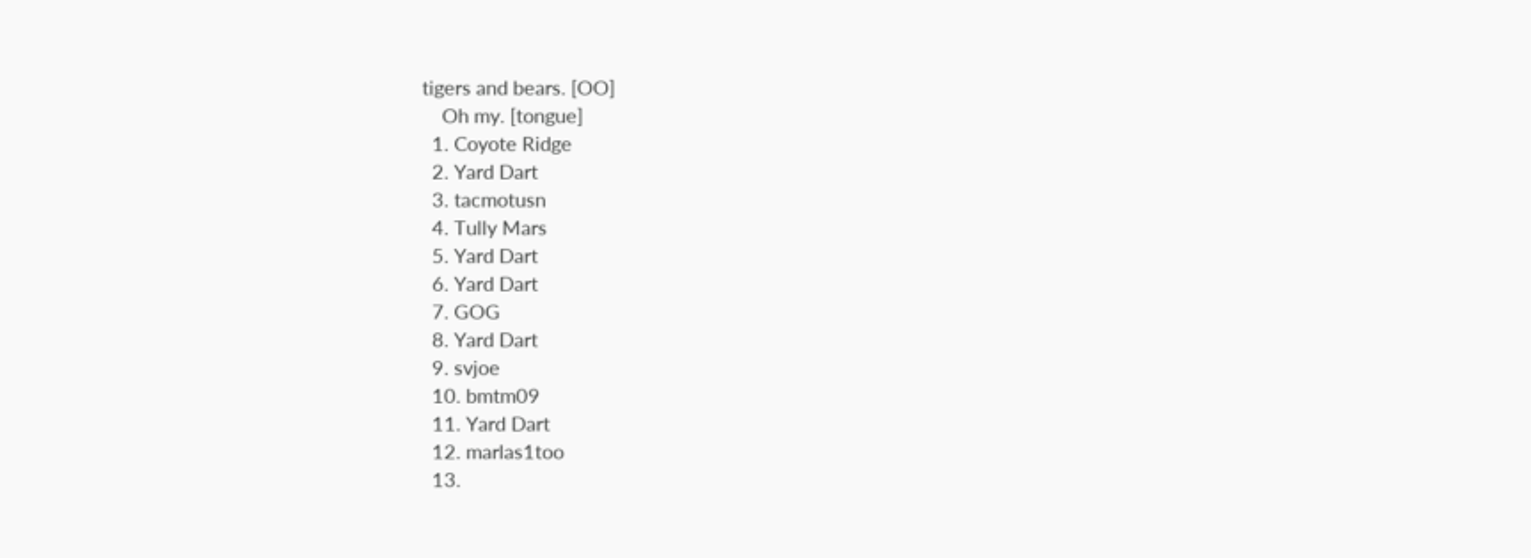tigers and bears. [OO]
    Oh my. [tongue]
  1. Coyote Ridge
  2. Yard Dart
  3. tacmotusn
  4. Tully Mars
  5. Yard Dart
  6. Yard Dart
  7. GOG
  8. Yard Dart
  9. svjoe
  10. bmtm09
  11. Yard Dart
  12. marlas1too
  13.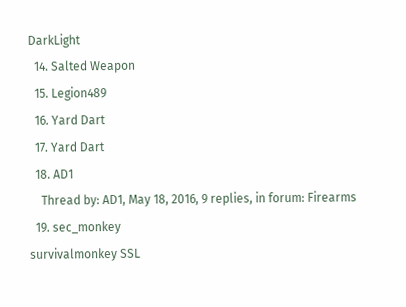DarkLight
  14. Salted Weapon
  15. Legion489
  16. Yard Dart
  17. Yard Dart
  18. AD1
    Thread by: AD1, May 18, 2016, 9 replies, in forum: Firearms
  19. sec_monkey
survivalmonkey SSL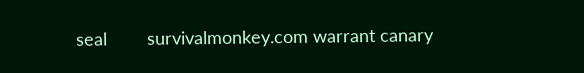seal        survivalmonkey.com warrant canary